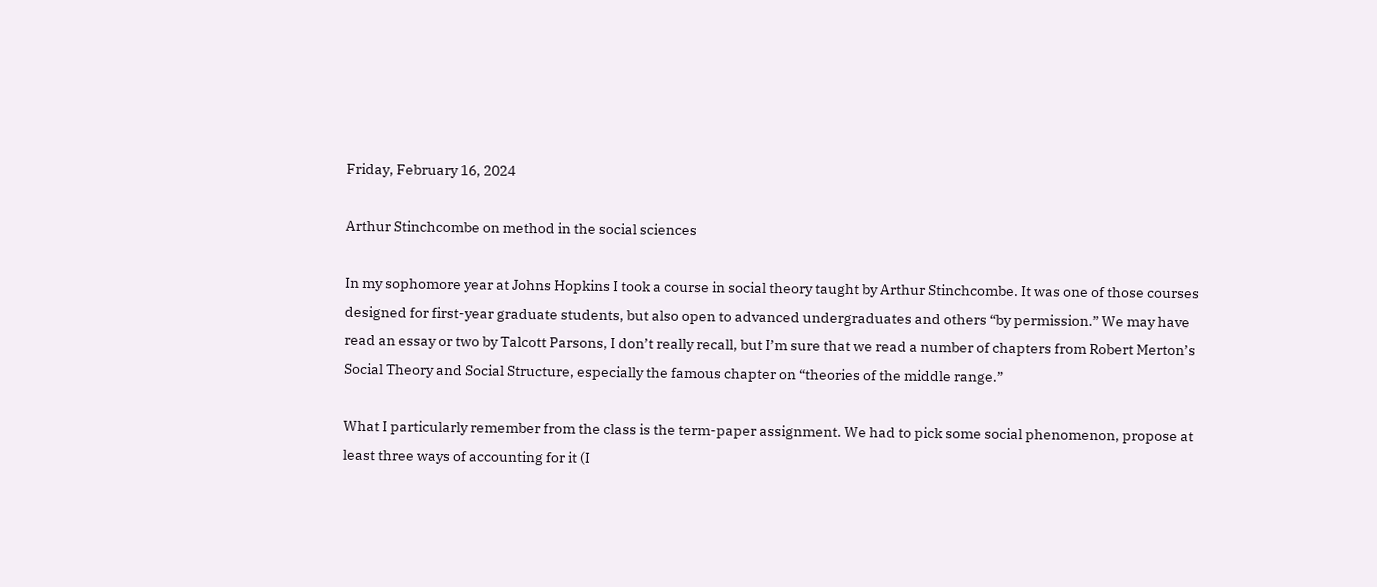Friday, February 16, 2024

Arthur Stinchcombe on method in the social sciences

In my sophomore year at Johns Hopkins I took a course in social theory taught by Arthur Stinchcombe. It was one of those courses designed for first-year graduate students, but also open to advanced undergraduates and others “by permission.” We may have read an essay or two by Talcott Parsons, I don’t really recall, but I’m sure that we read a number of chapters from Robert Merton’s Social Theory and Social Structure, especially the famous chapter on “theories of the middle range.”

What I particularly remember from the class is the term-paper assignment. We had to pick some social phenomenon, propose at least three ways of accounting for it (I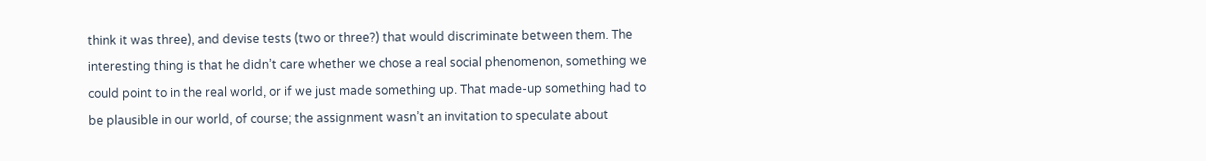think it was three), and devise tests (two or three?) that would discriminate between them. The interesting thing is that he didn’t care whether we chose a real social phenomenon, something we could point to in the real world, or if we just made something up. That made-up something had to be plausible in our world, of course; the assignment wasn’t an invitation to speculate about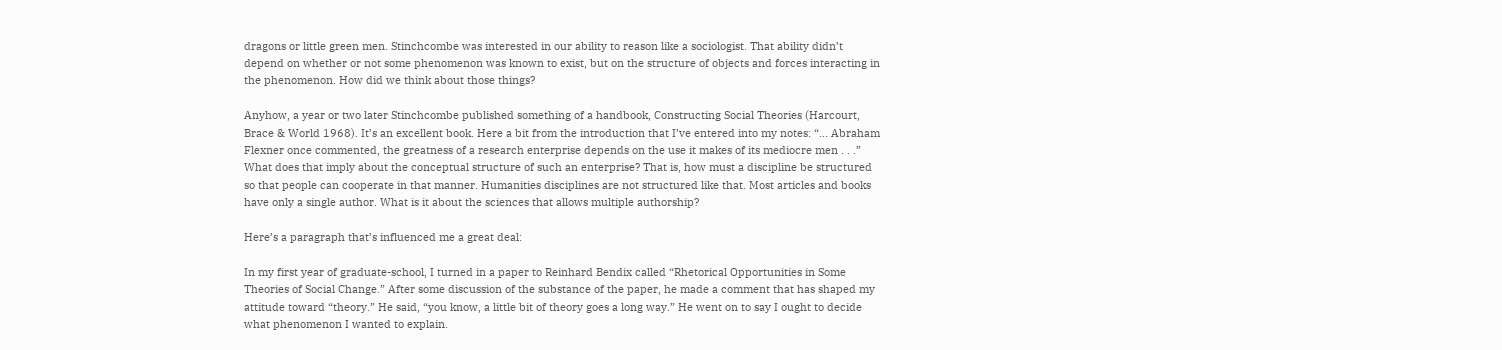dragons or little green men. Stinchcombe was interested in our ability to reason like a sociologist. That ability didn’t depend on whether or not some phenomenon was known to exist, but on the structure of objects and forces interacting in the phenomenon. How did we think about those things?

Anyhow, a year or two later Stinchcombe published something of a handbook, Constructing Social Theories (Harcourt, Brace & World 1968). It’s an excellent book. Here a bit from the introduction that I’ve entered into my notes: “... Abraham Flexner once commented, the greatness of a research enterprise depends on the use it makes of its mediocre men . . .” What does that imply about the conceptual structure of such an enterprise? That is, how must a discipline be structured so that people can cooperate in that manner. Humanities disciplines are not structured like that. Most articles and books have only a single author. What is it about the sciences that allows multiple authorship?

Here’s a paragraph that’s influenced me a great deal:

In my first year of graduate-school, I turned in a paper to Reinhard Bendix called “Rhetorical Opportunities in Some Theories of Social Change.” After some discussion of the substance of the paper, he made a comment that has shaped my attitude toward “theory.” He said, “you know, a little bit of theory goes a long way.” He went on to say I ought to decide what phenomenon I wanted to explain.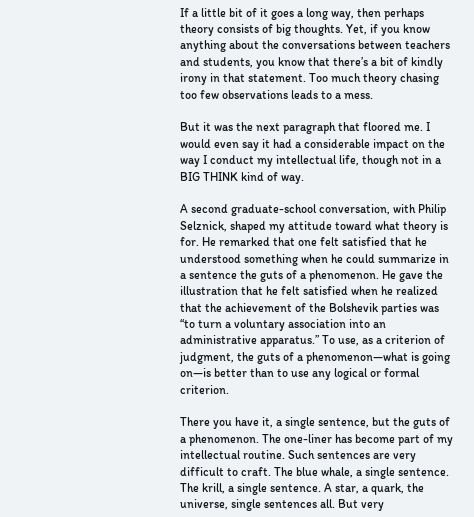If a little bit of it goes a long way, then perhaps theory consists of big thoughts. Yet, if you know anything about the conversations between teachers and students, you know that there’s a bit of kindly irony in that statement. Too much theory chasing too few observations leads to a mess.

But it was the next paragraph that floored me. I would even say it had a considerable impact on the way I conduct my intellectual life, though not in a BIG THINK kind of way.

A second graduate-school conversation, with Philip Selznick, shaped my attitude toward what theory is for. He remarked that one felt satisfied that he understood something when he could summarize in a sentence the guts of a phenomenon. He gave the illustration that he felt satisfied when he realized that the achievement of the Bolshevik parties was “to turn a voluntary association into an administrative apparatus.” To use, as a criterion of judgment, the guts of a phenomenon—what is going on—is better than to use any logical or formal criterion.

There you have it, a single sentence, but the guts of a phenomenon. The one-liner has become part of my intellectual routine. Such sentences are very difficult to craft. The blue whale, a single sentence. The krill, a single sentence. A star, a quark, the universe, single sentences all. But very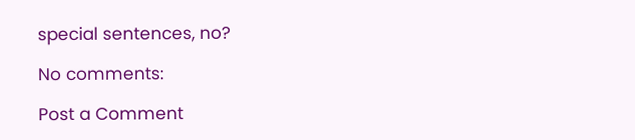special sentences, no?

No comments:

Post a Comment